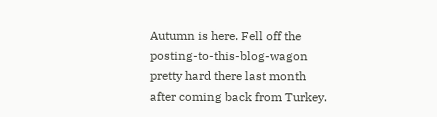Autumn is here. Fell off the posting-to-this-blog-wagon pretty hard there last month after coming back from Turkey.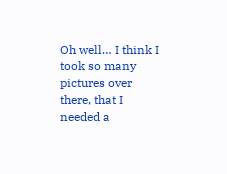Oh well… I think I took so many pictures over there, that I needed a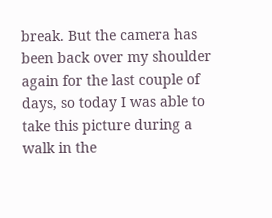break. But the camera has been back over my shoulder again for the last couple of days, so today I was able to take this picture during a walk in the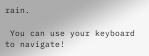rain.

 You can use your keyboard to navigate!